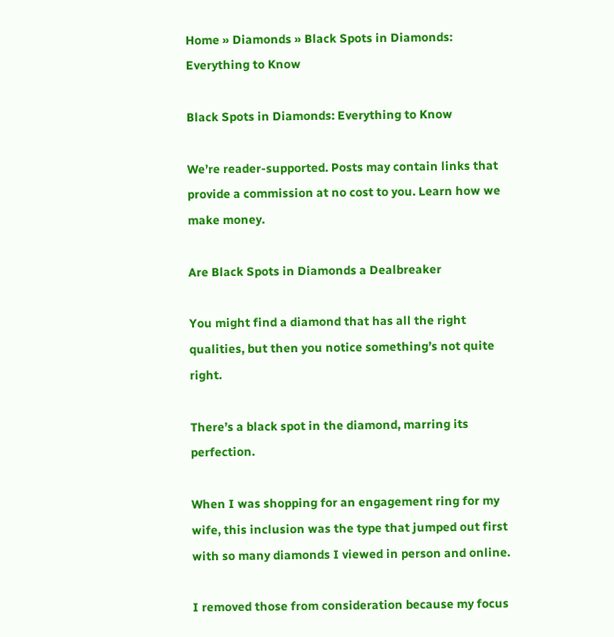Home » Diamonds » Black Spots in Diamonds: Everything to Know

Black Spots in Diamonds: Everything to Know

We’re reader-supported. Posts may contain links that provide a commission at no cost to you. Learn how we make money.

Are Black Spots in Diamonds a Dealbreaker

You might find a diamond that has all the right qualities, but then you notice something’s not quite right.

There’s a black spot in the diamond, marring its perfection.

When I was shopping for an engagement ring for my wife, this inclusion was the type that jumped out first with so many diamonds I viewed in person and online.

I removed those from consideration because my focus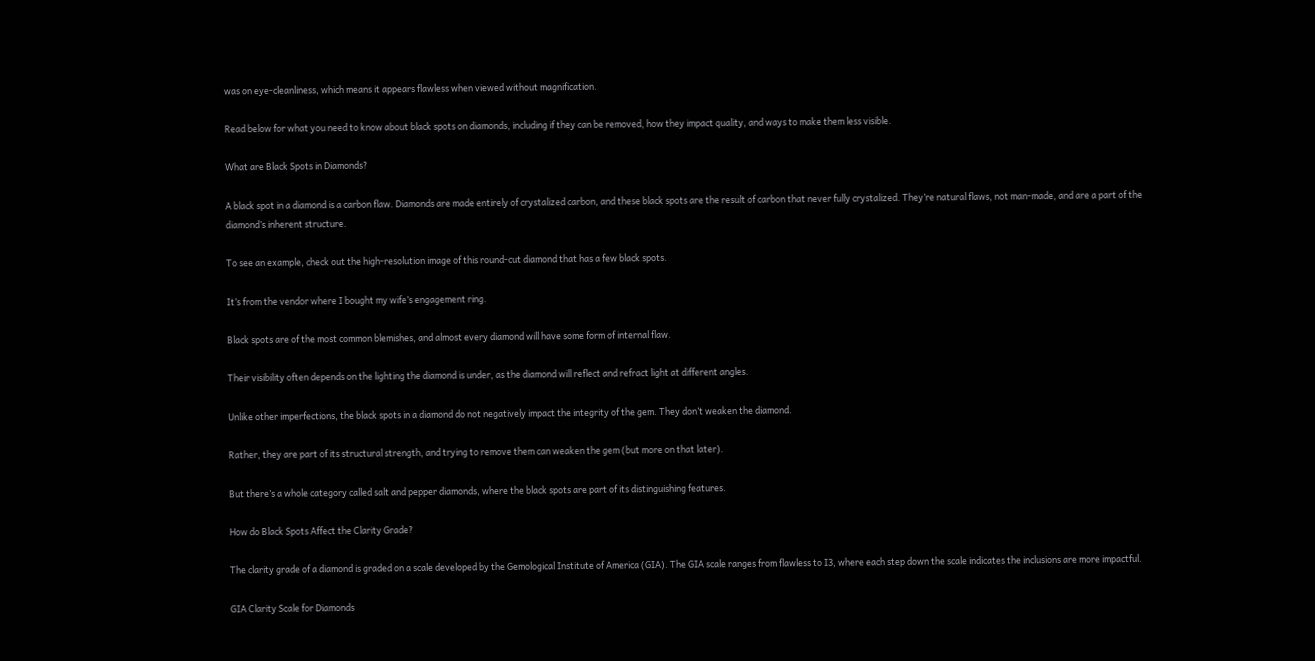was on eye-cleanliness, which means it appears flawless when viewed without magnification.

Read below for what you need to know about black spots on diamonds, including if they can be removed, how they impact quality, and ways to make them less visible.

What are Black Spots in Diamonds?

A black spot in a diamond is a carbon flaw. Diamonds are made entirely of crystalized carbon, and these black spots are the result of carbon that never fully crystalized. They’re natural flaws, not man-made, and are a part of the diamond’s inherent structure.

To see an example, check out the high-resolution image of this round-cut diamond that has a few black spots.

It’s from the vendor where I bought my wife’s engagement ring.

Black spots are of the most common blemishes, and almost every diamond will have some form of internal flaw.

Their visibility often depends on the lighting the diamond is under, as the diamond will reflect and refract light at different angles.

Unlike other imperfections, the black spots in a diamond do not negatively impact the integrity of the gem. They don’t weaken the diamond.

Rather, they are part of its structural strength, and trying to remove them can weaken the gem (but more on that later).

But there’s a whole category called salt and pepper diamonds, where the black spots are part of its distinguishing features.

How do Black Spots Affect the Clarity Grade?

The clarity grade of a diamond is graded on a scale developed by the Gemological Institute of America (GIA). The GIA scale ranges from flawless to I3, where each step down the scale indicates the inclusions are more impactful.

GIA Clarity Scale for Diamonds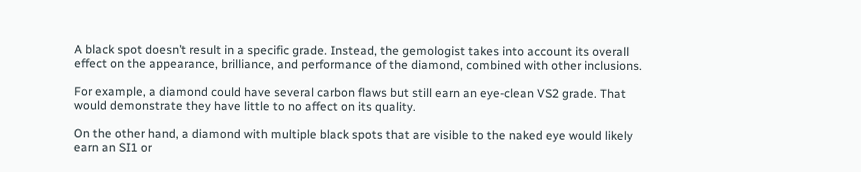A black spot doesn’t result in a specific grade. Instead, the gemologist takes into account its overall effect on the appearance, brilliance, and performance of the diamond, combined with other inclusions.

For example, a diamond could have several carbon flaws but still earn an eye-clean VS2 grade. That would demonstrate they have little to no affect on its quality.

On the other hand, a diamond with multiple black spots that are visible to the naked eye would likely earn an SI1 or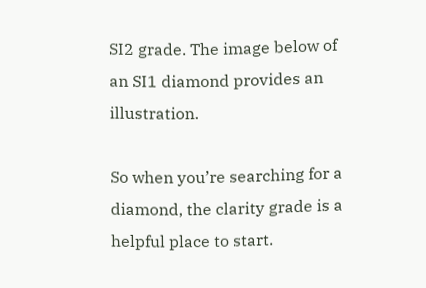SI2 grade. The image below of an SI1 diamond provides an illustration.

So when you’re searching for a diamond, the clarity grade is a helpful place to start.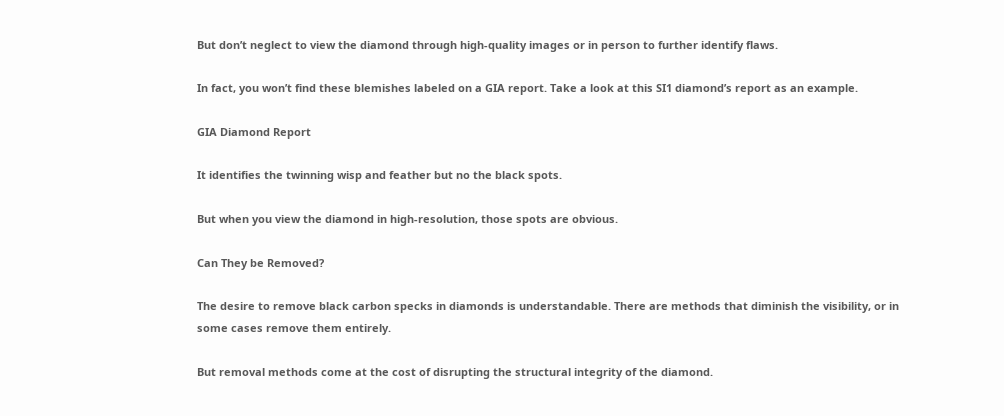But don’t neglect to view the diamond through high-quality images or in person to further identify flaws.

In fact, you won’t find these blemishes labeled on a GIA report. Take a look at this SI1 diamond’s report as an example.

GIA Diamond Report

It identifies the twinning wisp and feather but no the black spots.

But when you view the diamond in high-resolution, those spots are obvious.

Can They be Removed?

The desire to remove black carbon specks in diamonds is understandable. There are methods that diminish the visibility, or in some cases remove them entirely.

But removal methods come at the cost of disrupting the structural integrity of the diamond.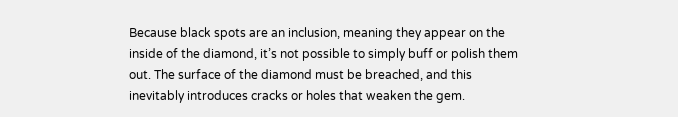Because black spots are an inclusion, meaning they appear on the inside of the diamond, it’s not possible to simply buff or polish them out. The surface of the diamond must be breached, and this inevitably introduces cracks or holes that weaken the gem.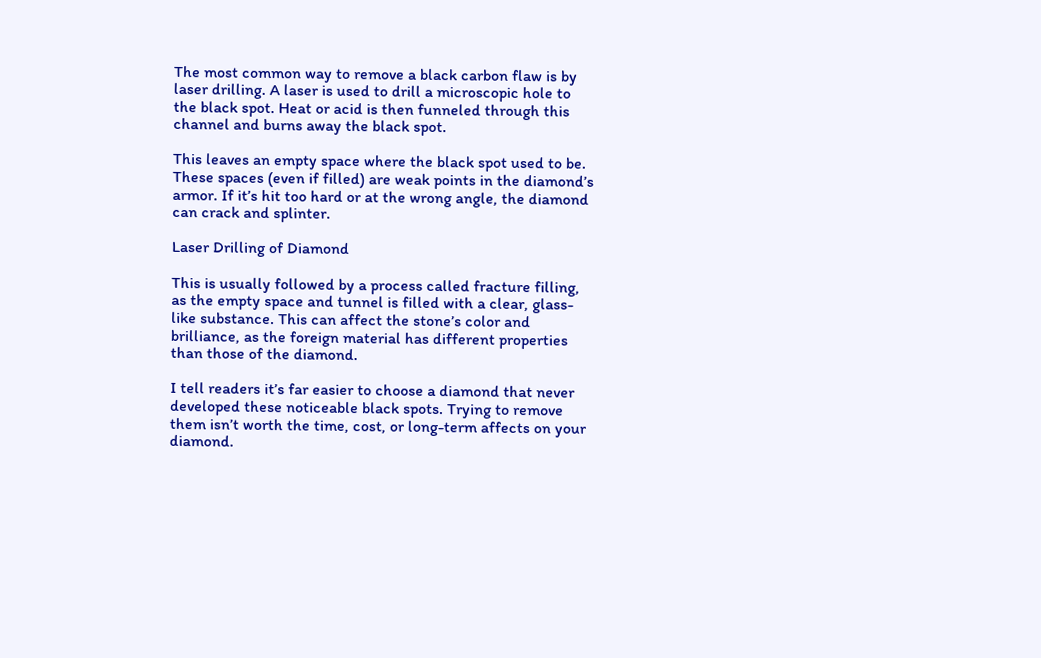The most common way to remove a black carbon flaw is by laser drilling. A laser is used to drill a microscopic hole to the black spot. Heat or acid is then funneled through this channel and burns away the black spot.

This leaves an empty space where the black spot used to be. These spaces (even if filled) are weak points in the diamond’s armor. If it’s hit too hard or at the wrong angle, the diamond can crack and splinter.

Laser Drilling of Diamond

This is usually followed by a process called fracture filling, as the empty space and tunnel is filled with a clear, glass-like substance. This can affect the stone’s color and brilliance, as the foreign material has different properties than those of the diamond.

I tell readers it’s far easier to choose a diamond that never developed these noticeable black spots. Trying to remove them isn’t worth the time, cost, or long-term affects on your diamond.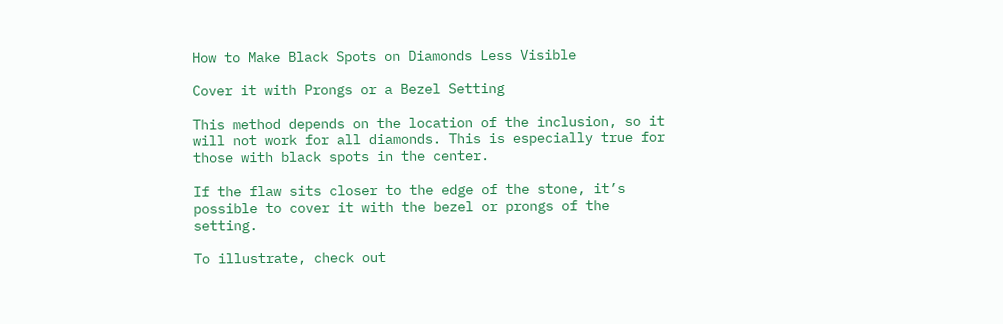How to Make Black Spots on Diamonds Less Visible

Cover it with Prongs or a Bezel Setting

This method depends on the location of the inclusion, so it will not work for all diamonds. This is especially true for those with black spots in the center.

If the flaw sits closer to the edge of the stone, it’s possible to cover it with the bezel or prongs of the setting.

To illustrate, check out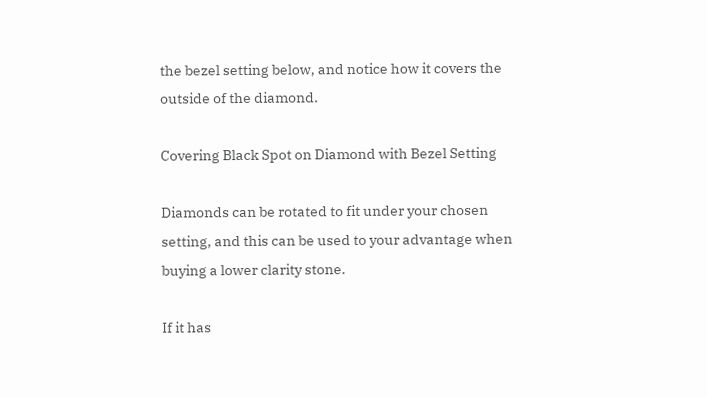the bezel setting below, and notice how it covers the outside of the diamond.

Covering Black Spot on Diamond with Bezel Setting

Diamonds can be rotated to fit under your chosen setting, and this can be used to your advantage when buying a lower clarity stone.

If it has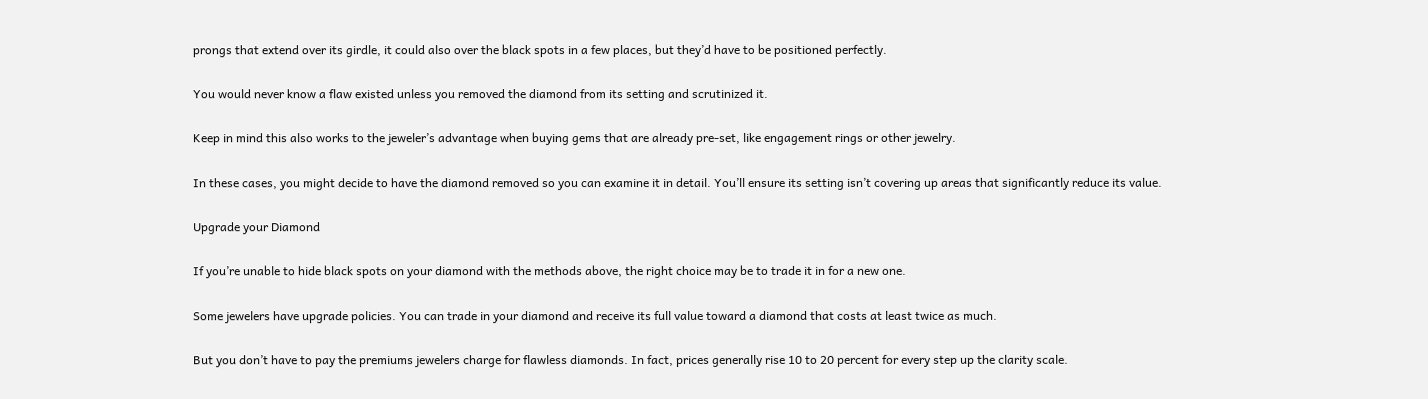prongs that extend over its girdle, it could also over the black spots in a few places, but they’d have to be positioned perfectly.

You would never know a flaw existed unless you removed the diamond from its setting and scrutinized it.

Keep in mind this also works to the jeweler’s advantage when buying gems that are already pre-set, like engagement rings or other jewelry.

In these cases, you might decide to have the diamond removed so you can examine it in detail. You’ll ensure its setting isn’t covering up areas that significantly reduce its value.

Upgrade your Diamond

If you’re unable to hide black spots on your diamond with the methods above, the right choice may be to trade it in for a new one.

Some jewelers have upgrade policies. You can trade in your diamond and receive its full value toward a diamond that costs at least twice as much.

But you don’t have to pay the premiums jewelers charge for flawless diamonds. In fact, prices generally rise 10 to 20 percent for every step up the clarity scale.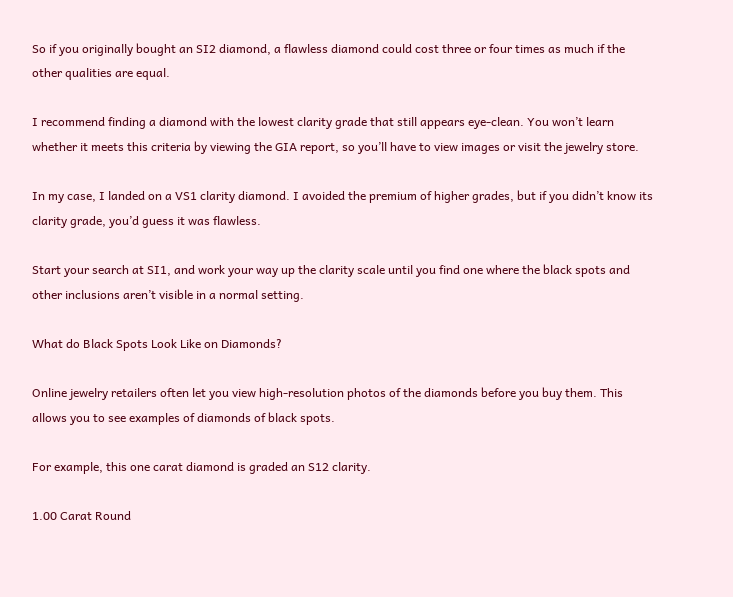So if you originally bought an SI2 diamond, a flawless diamond could cost three or four times as much if the other qualities are equal.

I recommend finding a diamond with the lowest clarity grade that still appears eye-clean. You won’t learn whether it meets this criteria by viewing the GIA report, so you’ll have to view images or visit the jewelry store.

In my case, I landed on a VS1 clarity diamond. I avoided the premium of higher grades, but if you didn’t know its clarity grade, you’d guess it was flawless.

Start your search at SI1, and work your way up the clarity scale until you find one where the black spots and other inclusions aren’t visible in a normal setting.

What do Black Spots Look Like on Diamonds?

Online jewelry retailers often let you view high-resolution photos of the diamonds before you buy them. This allows you to see examples of diamonds of black spots.

For example, this one carat diamond is graded an S12 clarity.

1.00 Carat Round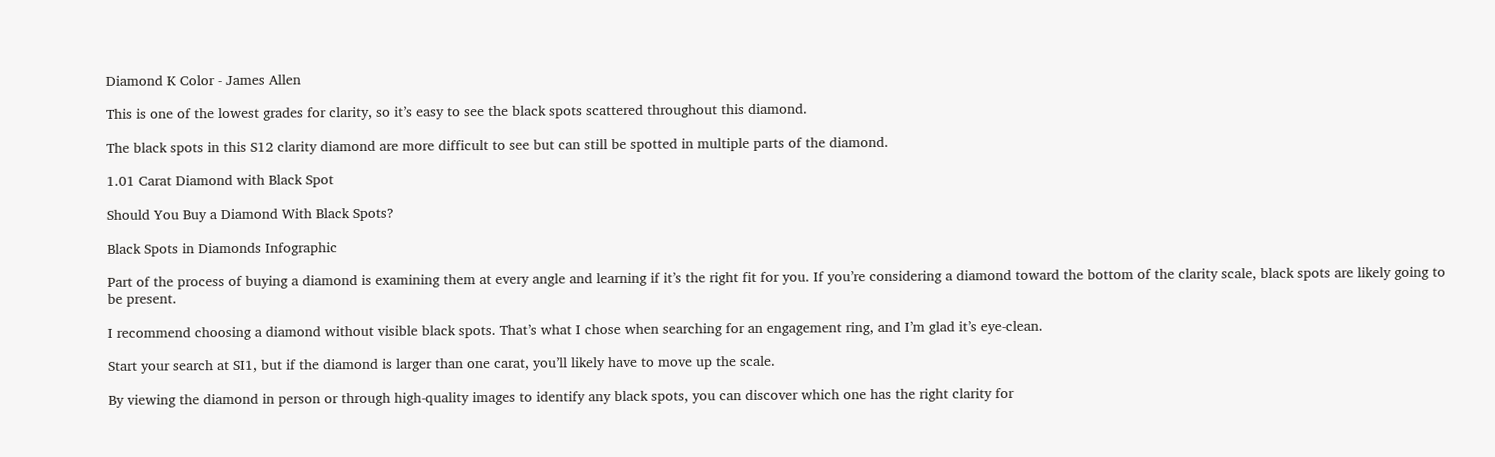Diamond K Color - James Allen

This is one of the lowest grades for clarity, so it’s easy to see the black spots scattered throughout this diamond.

The black spots in this S12 clarity diamond are more difficult to see but can still be spotted in multiple parts of the diamond.

1.01 Carat Diamond with Black Spot

Should You Buy a Diamond With Black Spots?

Black Spots in Diamonds Infographic

Part of the process of buying a diamond is examining them at every angle and learning if it’s the right fit for you. If you’re considering a diamond toward the bottom of the clarity scale, black spots are likely going to be present.

I recommend choosing a diamond without visible black spots. That’s what I chose when searching for an engagement ring, and I’m glad it’s eye-clean.

Start your search at SI1, but if the diamond is larger than one carat, you’ll likely have to move up the scale.

By viewing the diamond in person or through high-quality images to identify any black spots, you can discover which one has the right clarity for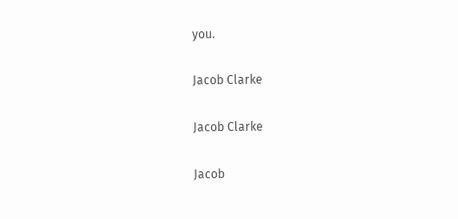you.

Jacob Clarke

Jacob Clarke

Jacob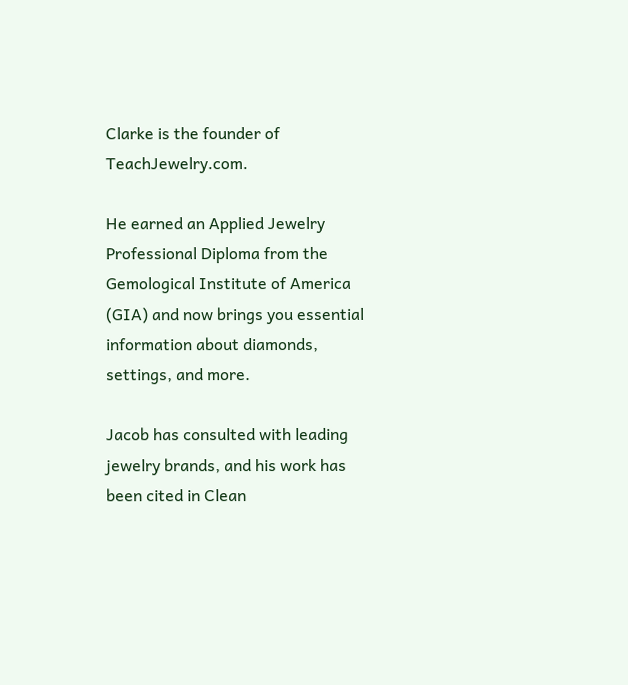Clarke is the founder of TeachJewelry.com.

He earned an Applied Jewelry Professional Diploma from the Gemological Institute of America (GIA) and now brings you essential information about diamonds, settings, and more.

Jacob has consulted with leading jewelry brands, and his work has been cited in Clean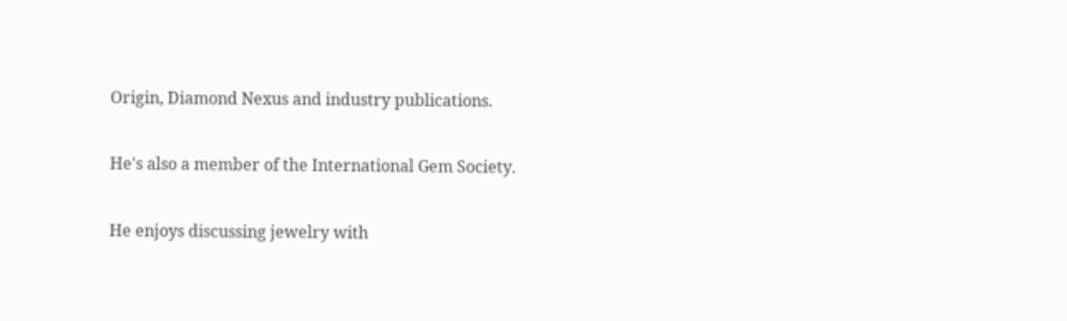Origin, Diamond Nexus and industry publications.

He's also a member of the International Gem Society.

He enjoys discussing jewelry with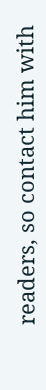readers, so contact him with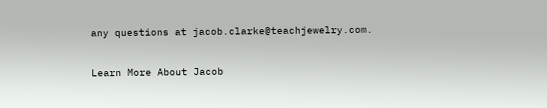any questions at jacob.clarke@teachjewelry.com.

Learn More About Jacob